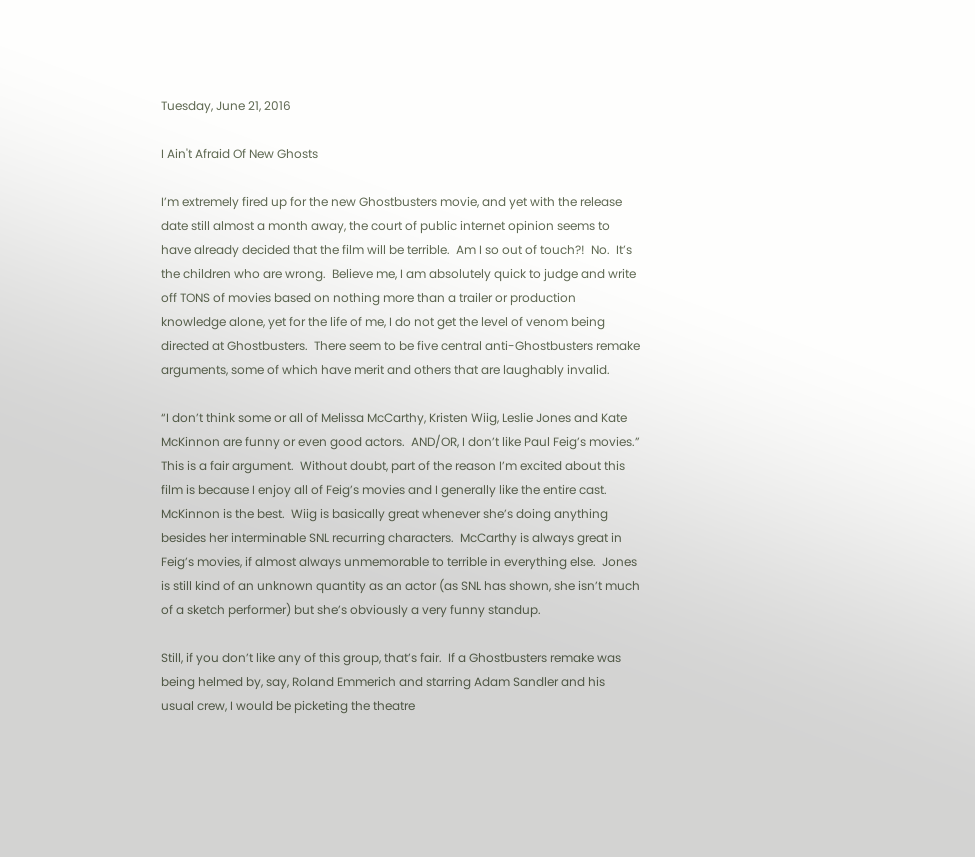Tuesday, June 21, 2016

I Ain't Afraid Of New Ghosts

I’m extremely fired up for the new Ghostbusters movie, and yet with the release date still almost a month away, the court of public internet opinion seems to have already decided that the film will be terrible.  Am I so out of touch?!  No.  It’s the children who are wrong.  Believe me, I am absolutely quick to judge and write off TONS of movies based on nothing more than a trailer or production knowledge alone, yet for the life of me, I do not get the level of venom being directed at Ghostbusters.  There seem to be five central anti-Ghostbusters remake arguments, some of which have merit and others that are laughably invalid.

“I don’t think some or all of Melissa McCarthy, Kristen Wiig, Leslie Jones and Kate McKinnon are funny or even good actors.  AND/OR, I don’t like Paul Feig’s movies.”
This is a fair argument.  Without doubt, part of the reason I’m excited about this film is because I enjoy all of Feig’s movies and I generally like the entire cast.  McKinnon is the best.  Wiig is basically great whenever she’s doing anything besides her interminable SNL recurring characters.  McCarthy is always great in Feig’s movies, if almost always unmemorable to terrible in everything else.  Jones is still kind of an unknown quantity as an actor (as SNL has shown, she isn’t much of a sketch performer) but she’s obviously a very funny standup.

Still, if you don’t like any of this group, that’s fair.  If a Ghostbusters remake was being helmed by, say, Roland Emmerich and starring Adam Sandler and his usual crew, I would be picketing the theatre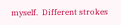myself.  Different strokes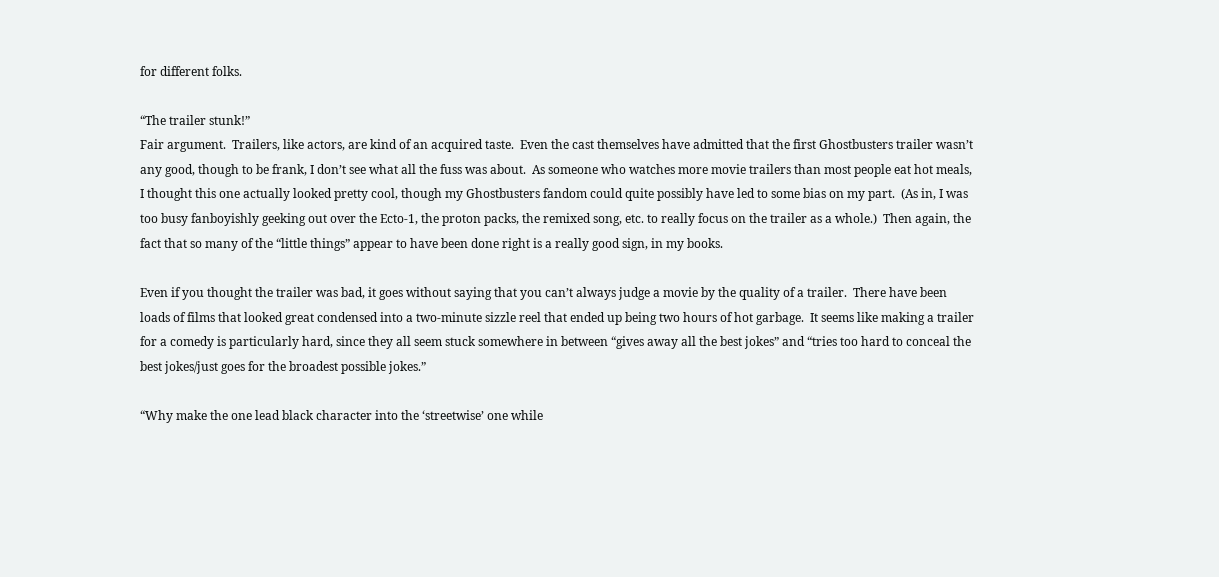for different folks.

“The trailer stunk!”
Fair argument.  Trailers, like actors, are kind of an acquired taste.  Even the cast themselves have admitted that the first Ghostbusters trailer wasn’t any good, though to be frank, I don’t see what all the fuss was about.  As someone who watches more movie trailers than most people eat hot meals, I thought this one actually looked pretty cool, though my Ghostbusters fandom could quite possibly have led to some bias on my part.  (As in, I was too busy fanboyishly geeking out over the Ecto-1, the proton packs, the remixed song, etc. to really focus on the trailer as a whole.)  Then again, the fact that so many of the “little things” appear to have been done right is a really good sign, in my books.

Even if you thought the trailer was bad, it goes without saying that you can’t always judge a movie by the quality of a trailer.  There have been loads of films that looked great condensed into a two-minute sizzle reel that ended up being two hours of hot garbage.  It seems like making a trailer for a comedy is particularly hard, since they all seem stuck somewhere in between “gives away all the best jokes” and “tries too hard to conceal the best jokes/just goes for the broadest possible jokes.”

“Why make the one lead black character into the ‘streetwise’ one while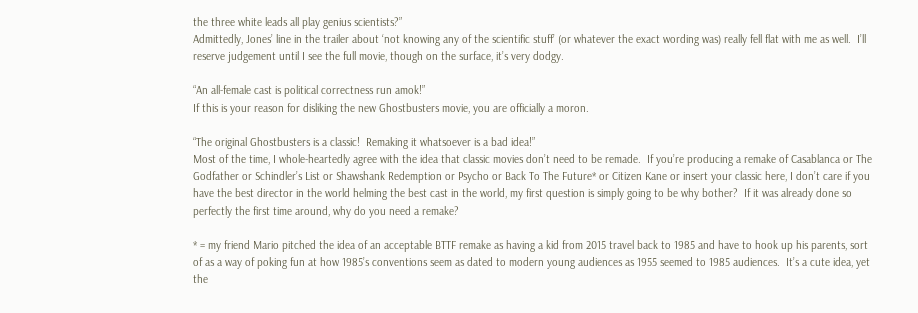the three white leads all play genius scientists?”
Admittedly, Jones’ line in the trailer about ‘not knowing any of the scientific stuff’ (or whatever the exact wording was) really fell flat with me as well.  I’ll reserve judgement until I see the full movie, though on the surface, it’s very dodgy.

“An all-female cast is political correctness run amok!”
If this is your reason for disliking the new Ghostbusters movie, you are officially a moron.

“The original Ghostbusters is a classic!  Remaking it whatsoever is a bad idea!”
Most of the time, I whole-heartedly agree with the idea that classic movies don’t need to be remade.  If you’re producing a remake of Casablanca or The Godfather or Schindler’s List or Shawshank Redemption or Psycho or Back To The Future* or Citizen Kane or insert your classic here, I don’t care if you have the best director in the world helming the best cast in the world, my first question is simply going to be why bother?  If it was already done so perfectly the first time around, why do you need a remake?

* = my friend Mario pitched the idea of an acceptable BTTF remake as having a kid from 2015 travel back to 1985 and have to hook up his parents, sort of as a way of poking fun at how 1985’s conventions seem as dated to modern young audiences as 1955 seemed to 1985 audiences.  It’s a cute idea, yet the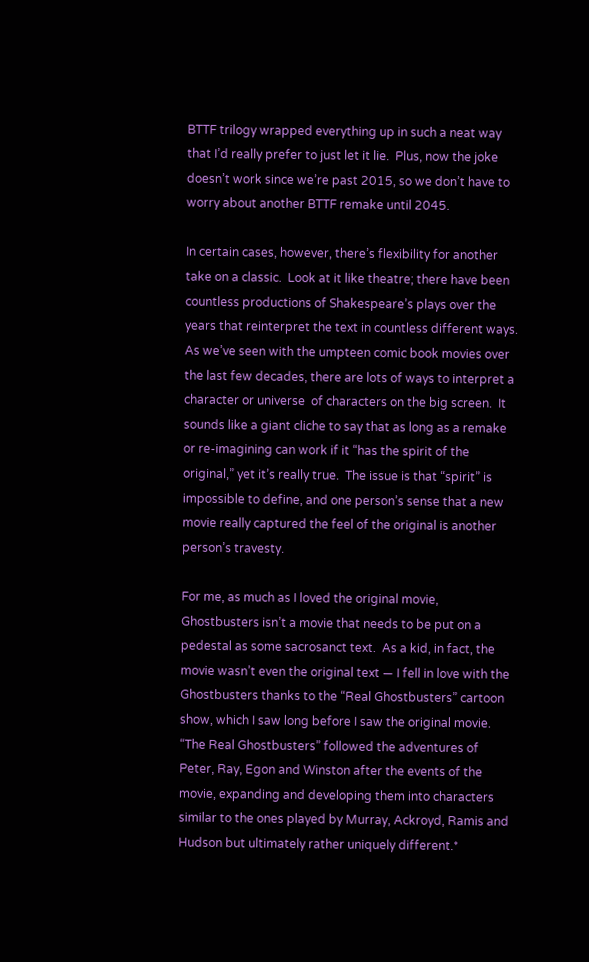BTTF trilogy wrapped everything up in such a neat way that I’d really prefer to just let it lie.  Plus, now the joke doesn’t work since we’re past 2015, so we don’t have to worry about another BTTF remake until 2045.

In certain cases, however, there’s flexibility for another take on a classic.  Look at it like theatre; there have been countless productions of Shakespeare’s plays over the years that reinterpret the text in countless different ways.  As we’ve seen with the umpteen comic book movies over the last few decades, there are lots of ways to interpret a character or universe  of characters on the big screen.  It sounds like a giant cliche to say that as long as a remake or re-imagining can work if it “has the spirit of the original,” yet it’s really true.  The issue is that “spirit” is impossible to define, and one person’s sense that a new movie really captured the feel of the original is another person’s travesty.

For me, as much as I loved the original movie, Ghostbusters isn’t a movie that needs to be put on a pedestal as some sacrosanct text.  As a kid, in fact, the movie wasn’t even the original text — I fell in love with the Ghostbusters thanks to the “Real Ghostbusters” cartoon show, which I saw long before I saw the original movie.  “The Real Ghostbusters” followed the adventures of Peter, Ray, Egon and Winston after the events of the movie, expanding and developing them into characters similar to the ones played by Murray, Ackroyd, Ramis and Hudson but ultimately rather uniquely different.*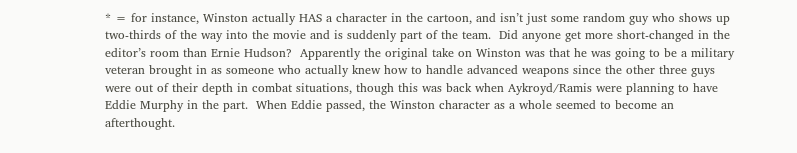* = for instance, Winston actually HAS a character in the cartoon, and isn’t just some random guy who shows up two-thirds of the way into the movie and is suddenly part of the team.  Did anyone get more short-changed in the editor’s room than Ernie Hudson?  Apparently the original take on Winston was that he was going to be a military veteran brought in as someone who actually knew how to handle advanced weapons since the other three guys were out of their depth in combat situations, though this was back when Aykroyd/Ramis were planning to have Eddie Murphy in the part.  When Eddie passed, the Winston character as a whole seemed to become an afterthought.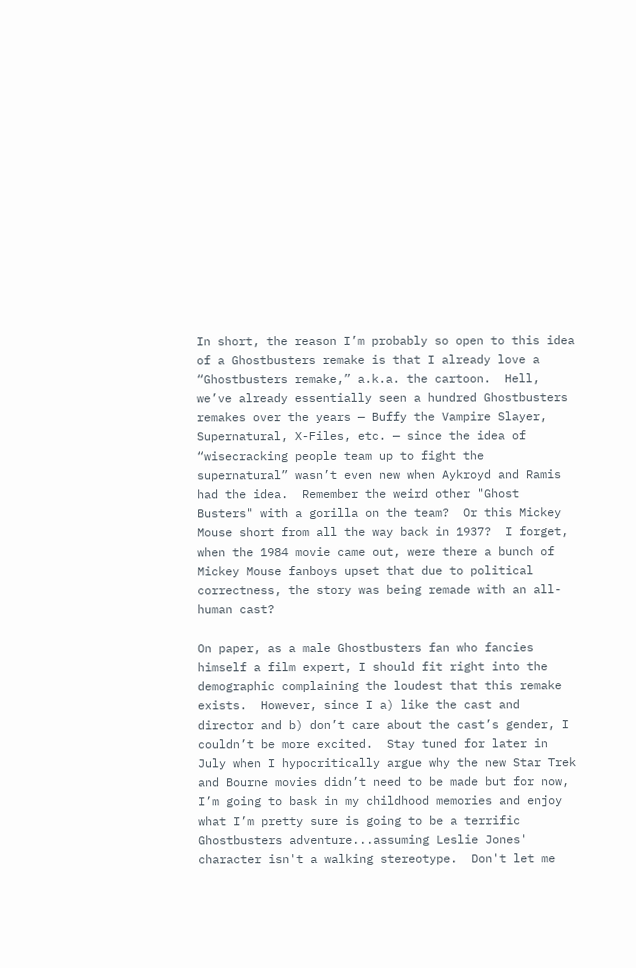In short, the reason I’m probably so open to this idea of a Ghostbusters remake is that I already love a “Ghostbusters remake,” a.k.a. the cartoon.  Hell, we’ve already essentially seen a hundred Ghostbusters remakes over the years — Buffy the Vampire Slayer, Supernatural, X-Files, etc. — since the idea of “wisecracking people team up to fight the supernatural” wasn’t even new when Aykroyd and Ramis had the idea.  Remember the weird other "Ghost Busters" with a gorilla on the team?  Or this Mickey Mouse short from all the way back in 1937?  I forget, when the 1984 movie came out, were there a bunch of Mickey Mouse fanboys upset that due to political correctness, the story was being remade with an all-human cast?

On paper, as a male Ghostbusters fan who fancies himself a film expert, I should fit right into the demographic complaining the loudest that this remake exists.  However, since I a) like the cast and director and b) don’t care about the cast’s gender, I couldn’t be more excited.  Stay tuned for later in July when I hypocritically argue why the new Star Trek and Bourne movies didn’t need to be made but for now, I’m going to bask in my childhood memories and enjoy what I’m pretty sure is going to be a terrific Ghostbusters adventure...assuming Leslie Jones' character isn't a walking stereotype.  Don't let me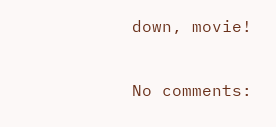down, movie!

No comments: